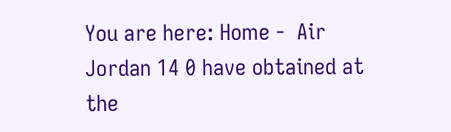You are here: Home -  Air Jordan 14 0 have obtained at the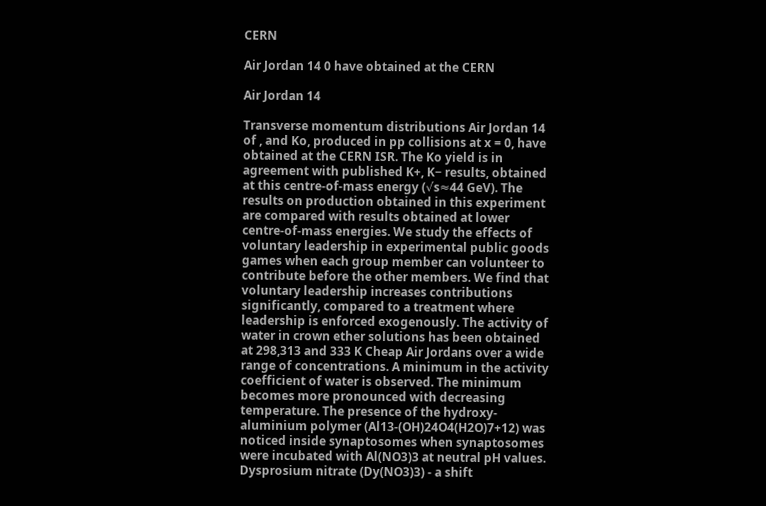CERN

Air Jordan 14 0 have obtained at the CERN

Air Jordan 14

Transverse momentum distributions Air Jordan 14 of , and Ko, produced in pp collisions at x = 0, have obtained at the CERN ISR. The Ko yield is in agreement with published K+, K− results, obtained at this centre-of-mass energy (√s≈44 GeV). The results on production obtained in this experiment are compared with results obtained at lower centre-of-mass energies. We study the effects of voluntary leadership in experimental public goods games when each group member can volunteer to contribute before the other members. We find that voluntary leadership increases contributions significantly, compared to a treatment where leadership is enforced exogenously. The activity of water in crown ether solutions has been obtained at 298,313 and 333 K Cheap Air Jordans over a wide range of concentrations. A minimum in the activity coefficient of water is observed. The minimum becomes more pronounced with decreasing temperature. The presence of the hydroxy-aluminium polymer (Al13-(OH)24O4(H2O)7+12) was noticed inside synaptosomes when synaptosomes were incubated with Al(NO3)3 at neutral pH values. Dysprosium nitrate (Dy(NO3)3) - a shift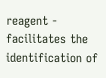reagent - facilitates the identification of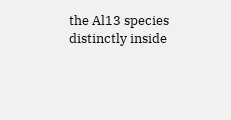the Al13 species distinctly inside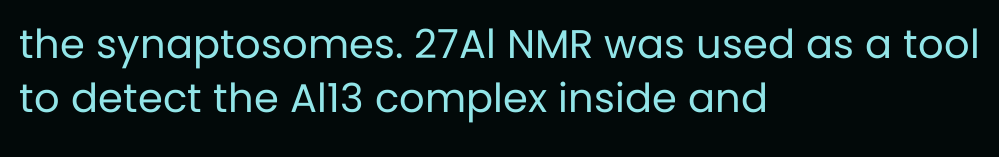the synaptosomes. 27Al NMR was used as a tool to detect the Al13 complex inside and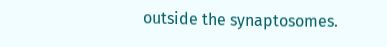outside the synaptosomes.